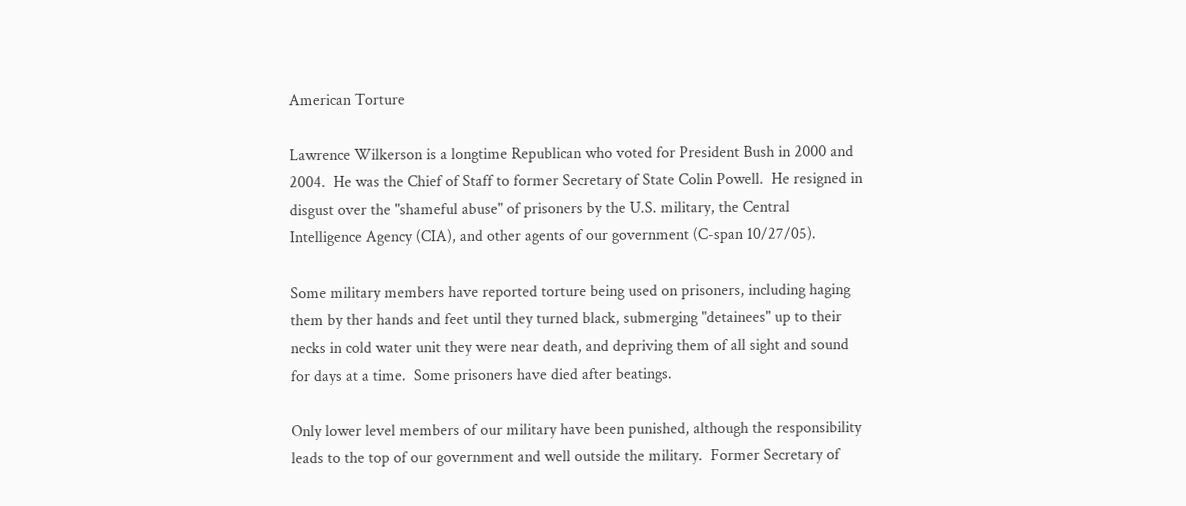American Torture

Lawrence Wilkerson is a longtime Republican who voted for President Bush in 2000 and 2004.  He was the Chief of Staff to former Secretary of State Colin Powell.  He resigned in disgust over the "shameful abuse" of prisoners by the U.S. military, the Central Intelligence Agency (CIA), and other agents of our government (C-span 10/27/05).

Some military members have reported torture being used on prisoners, including haging them by ther hands and feet until they turned black, submerging "detainees" up to their necks in cold water unit they were near death, and depriving them of all sight and sound for days at a time.  Some prisoners have died after beatings.

Only lower level members of our military have been punished, although the responsibility leads to the top of our government and well outside the military.  Former Secretary of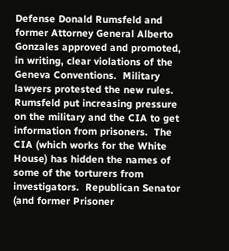Defense Donald Rumsfeld and former Attorney General Alberto Gonzales approved and promoted, in writing, clear violations of the Geneva Conventions.  Military lawyers protested the new rules.  Rumsfeld put increasing pressure on the military and the CIA to get information from prisoners.  The CIA (which works for the White House) has hidden the names of some of the torturers from investigators.  Republican Senator (and former Prisoner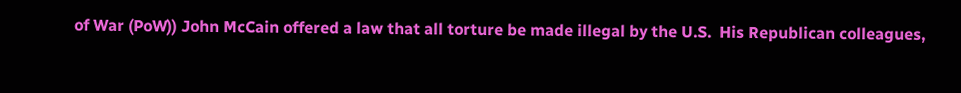of War (PoW)) John McCain offered a law that all torture be made illegal by the U.S.  His Republican colleagues,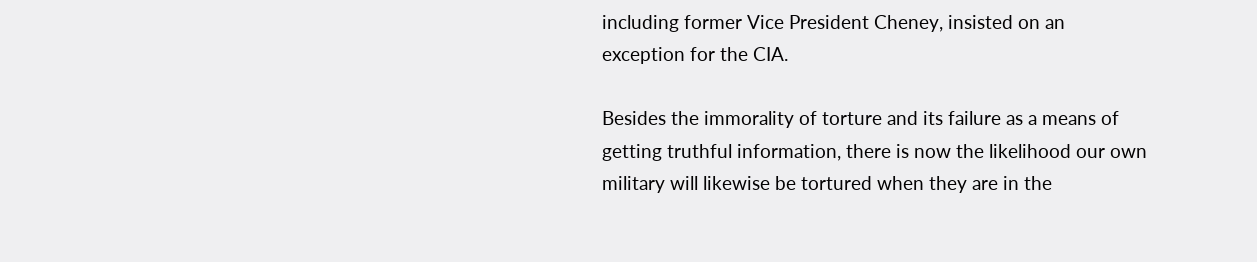including former Vice President Cheney, insisted on an exception for the CIA.

Besides the immorality of torture and its failure as a means of getting truthful information, there is now the likelihood our own military will likewise be tortured when they are in the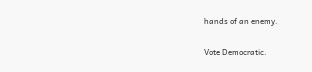hands of an enemy.

Vote Democratic.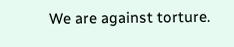We are against torture.